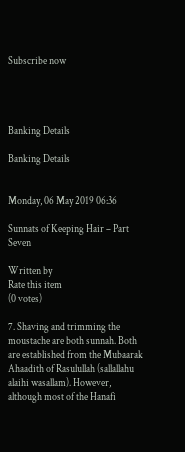Subscribe now




Banking Details

Banking Details


Monday, 06 May 2019 06:36

Sunnats of Keeping Hair – Part Seven

Written by
Rate this item
(0 votes)

7. Shaving and trimming the moustache are both sunnah. Both are established from the Mubaarak Ahaadith of Rasulullah (sallallahu alaihi wasallam). However, although most of the Hanafi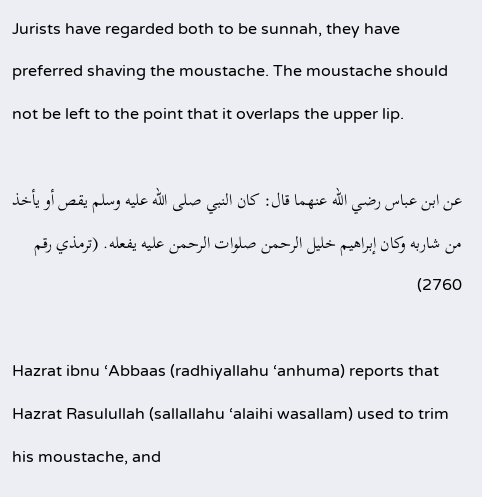Jurists have regarded both to be sunnah, they have preferred shaving the moustache. The moustache should not be left to the point that it overlaps the upper lip.

عن ابن عباس رضي الله عنهما قال: كان النبي صلى الله عليه وسلم يقص أو يأخذ من شاربه وكان إبراهيم خليل الرحمن صلوات الرحمن عليه يفعله. (ترمذي رقم 2760)

Hazrat ibnu ‘Abbaas (radhiyallahu ‘anhuma) reports that Hazrat Rasulullah (sallallahu ‘alaihi wasallam) used to trim his moustache, and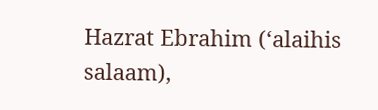Hazrat Ebrahim (‘alaihis salaam),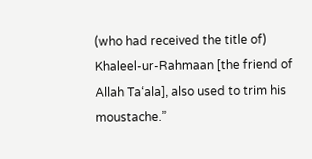(who had received the title of) Khaleel-ur-Rahmaan [the friend of Allah Ta‘ala], also used to trim his moustache.”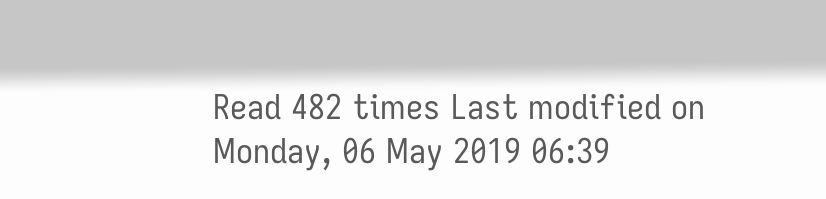Read 482 times Last modified on Monday, 06 May 2019 06:39